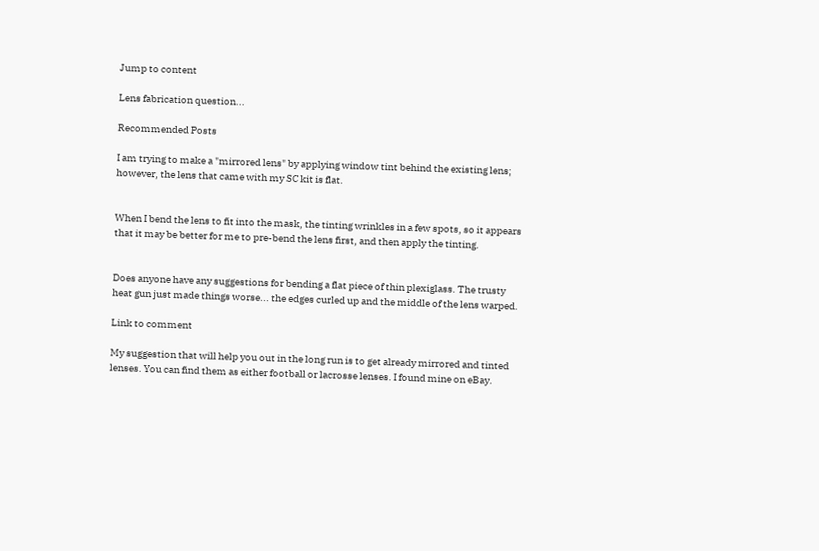Jump to content

Lens fabrication question...

Recommended Posts

I am trying to make a "mirrored lens" by applying window tint behind the existing lens; however, the lens that came with my SC kit is flat.


When I bend the lens to fit into the mask, the tinting wrinkles in a few spots, so it appears that it may be better for me to pre-bend the lens first, and then apply the tinting.


Does anyone have any suggestions for bending a flat piece of thin plexiglass. The trusty heat gun just made things worse... the edges curled up and the middle of the lens warped.

Link to comment

My suggestion that will help you out in the long run is to get already mirrored and tinted lenses. You can find them as either football or lacrosse lenses. I found mine on eBay.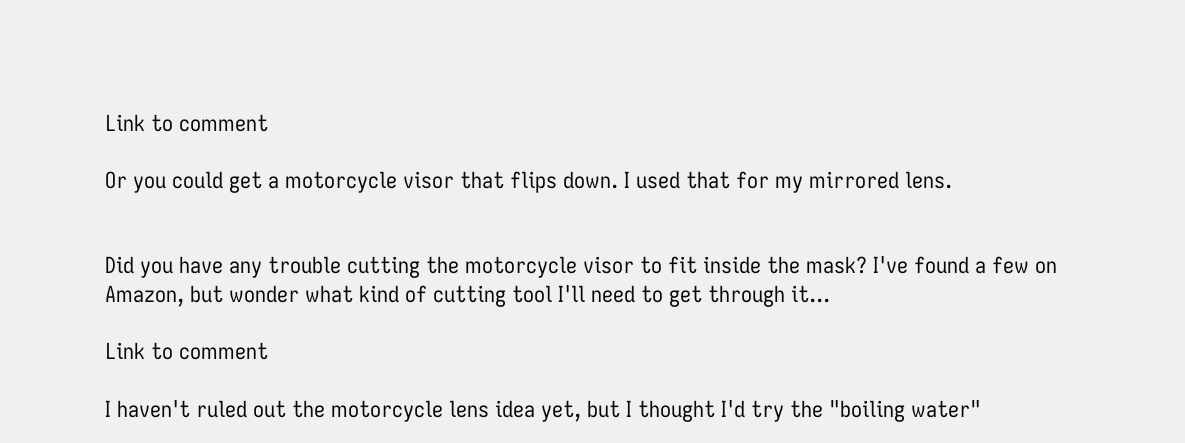Link to comment

Or you could get a motorcycle visor that flips down. I used that for my mirrored lens.


Did you have any trouble cutting the motorcycle visor to fit inside the mask? I've found a few on Amazon, but wonder what kind of cutting tool I'll need to get through it...

Link to comment

I haven't ruled out the motorcycle lens idea yet, but I thought I'd try the "boiling water"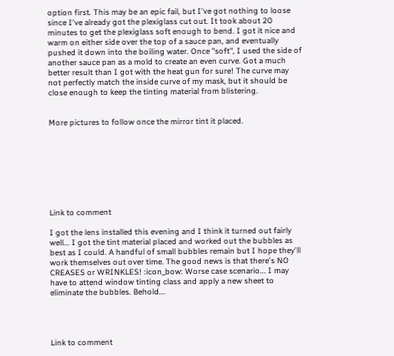option first. This may be an epic fail, but I've got nothing to loose since I've already got the plexiglass cut out. It took about 20 minutes to get the plexiglass soft enough to bend. I got it nice and warm on either side over the top of a sauce pan, and eventually pushed it down into the boiling water. Once "soft", I used the side of another sauce pan as a mold to create an even curve. Got a much better result than I got with the heat gun for sure! The curve may not perfectly match the inside curve of my mask, but it should be close enough to keep the tinting material from blistering.


More pictures to follow once the mirror tint it placed.








Link to comment

I got the lens installed this evening and I think it turned out fairly well... I got the tint material placed and worked out the bubbles as best as I could. A handful of small bubbles remain but I hope they'll work themselves out over time. The good news is that there's NO CREASES or WRINKLES! :icon_bow: Worse case scenario... I may have to attend window tinting class and apply a new sheet to eliminate the bubbles. Behold...




Link to comment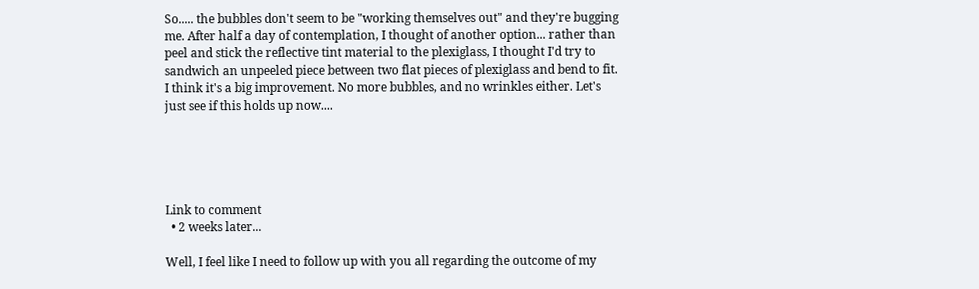So..... the bubbles don't seem to be "working themselves out" and they're bugging me. After half a day of contemplation, I thought of another option... rather than peel and stick the reflective tint material to the plexiglass, I thought I'd try to sandwich an unpeeled piece between two flat pieces of plexiglass and bend to fit. I think it's a big improvement. No more bubbles, and no wrinkles either. Let's just see if this holds up now....





Link to comment
  • 2 weeks later...

Well, I feel like I need to follow up with you all regarding the outcome of my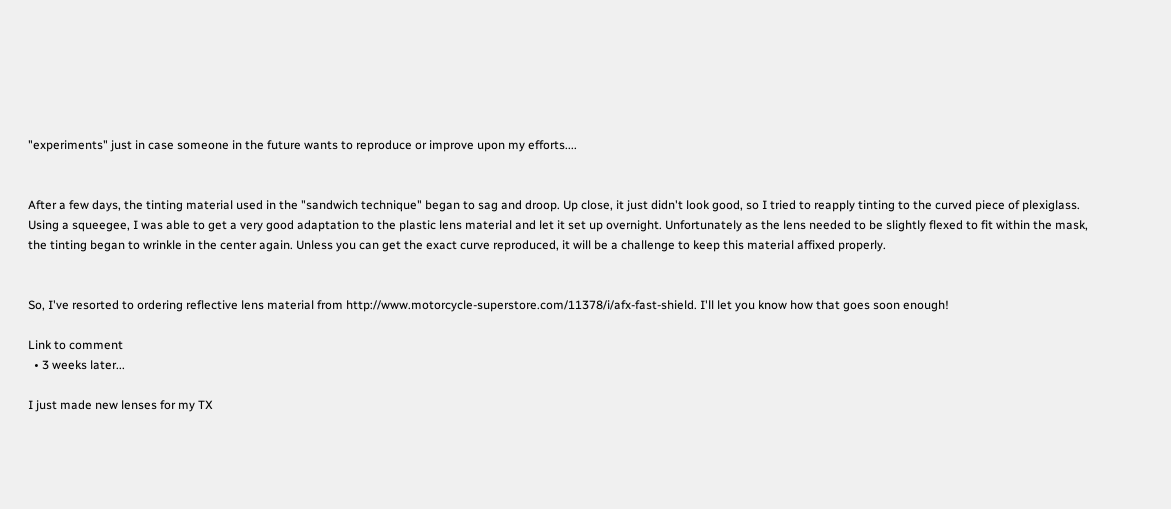"experiments" just in case someone in the future wants to reproduce or improve upon my efforts....


After a few days, the tinting material used in the "sandwich technique" began to sag and droop. Up close, it just didn't look good, so I tried to reapply tinting to the curved piece of plexiglass. Using a squeegee, I was able to get a very good adaptation to the plastic lens material and let it set up overnight. Unfortunately as the lens needed to be slightly flexed to fit within the mask, the tinting began to wrinkle in the center again. Unless you can get the exact curve reproduced, it will be a challenge to keep this material affixed properly.


So, I've resorted to ordering reflective lens material from http://www.motorcycle-superstore.com/11378/i/afx-fast-shield. I'll let you know how that goes soon enough!

Link to comment
  • 3 weeks later...

I just made new lenses for my TX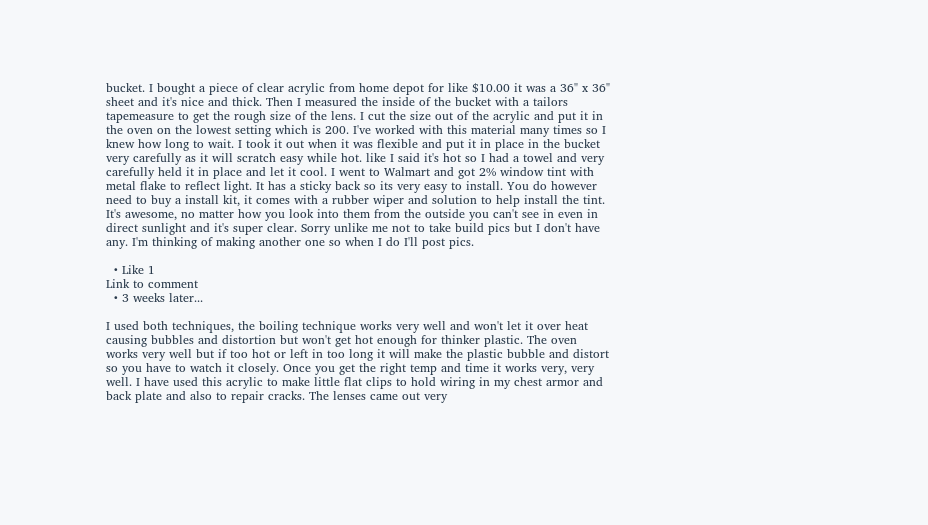bucket. I bought a piece of clear acrylic from home depot for like $10.00 it was a 36" x 36" sheet and it's nice and thick. Then I measured the inside of the bucket with a tailors tapemeasure to get the rough size of the lens. I cut the size out of the acrylic and put it in the oven on the lowest setting which is 200. I've worked with this material many times so I knew how long to wait. I took it out when it was flexible and put it in place in the bucket very carefully as it will scratch easy while hot. like I said it's hot so I had a towel and very carefully held it in place and let it cool. I went to Walmart and got 2% window tint with metal flake to reflect light. It has a sticky back so its very easy to install. You do however need to buy a install kit, it comes with a rubber wiper and solution to help install the tint. It's awesome, no matter how you look into them from the outside you can't see in even in direct sunlight and it's super clear. Sorry unlike me not to take build pics but I don't have any. I'm thinking of making another one so when I do I'll post pics.

  • Like 1
Link to comment
  • 3 weeks later...

I used both techniques, the boiling technique works very well and won't let it over heat causing bubbles and distortion but won't get hot enough for thinker plastic. The oven works very well but if too hot or left in too long it will make the plastic bubble and distort so you have to watch it closely. Once you get the right temp and time it works very, very well. I have used this acrylic to make little flat clips to hold wiring in my chest armor and back plate and also to repair cracks. The lenses came out very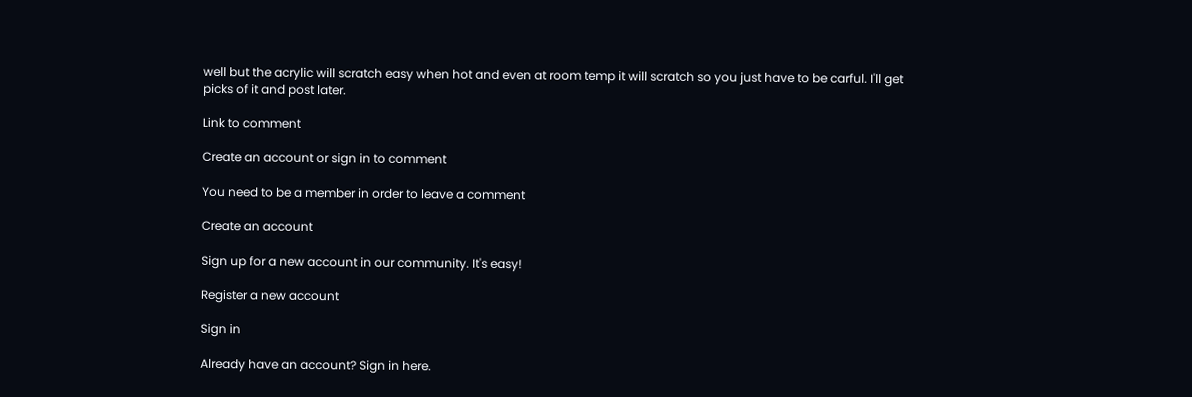well but the acrylic will scratch easy when hot and even at room temp it will scratch so you just have to be carful. I'll get picks of it and post later.

Link to comment

Create an account or sign in to comment

You need to be a member in order to leave a comment

Create an account

Sign up for a new account in our community. It's easy!

Register a new account

Sign in

Already have an account? Sign in here.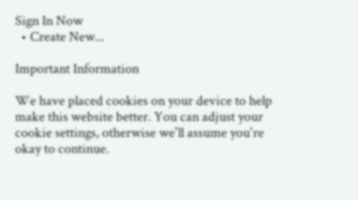Sign In Now
  • Create New...

Important Information

We have placed cookies on your device to help make this website better. You can adjust your cookie settings, otherwise we'll assume you're okay to continue.